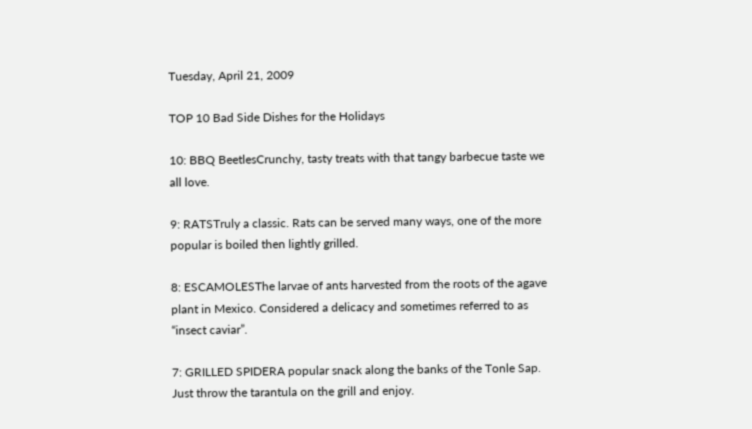Tuesday, April 21, 2009

TOP 10 Bad Side Dishes for the Holidays

10: BBQ BeetlesCrunchy, tasty treats with that tangy barbecue taste we all love.

9: RATSTruly a classic. Rats can be served many ways, one of the more popular is boiled then lightly grilled.

8: ESCAMOLESThe larvae of ants harvested from the roots of the agave plant in Mexico. Considered a delicacy and sometimes referred to as “insect caviar”.

7: GRILLED SPIDERA popular snack along the banks of the Tonle Sap. Just throw the tarantula on the grill and enjoy.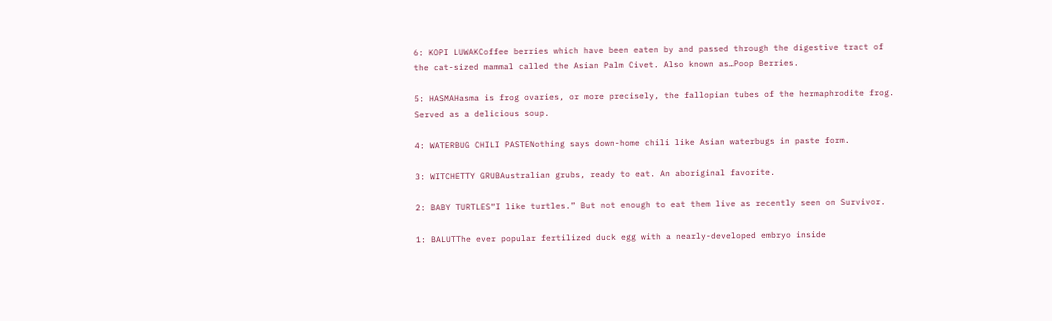6: KOPI LUWAKCoffee berries which have been eaten by and passed through the digestive tract of the cat-sized mammal called the Asian Palm Civet. Also known as…Poop Berries.

5: HASMAHasma is frog ovaries, or more precisely, the fallopian tubes of the hermaphrodite frog. Served as a delicious soup.

4: WATERBUG CHILI PASTENothing says down-home chili like Asian waterbugs in paste form.

3: WITCHETTY GRUBAustralian grubs, ready to eat. An aboriginal favorite.

2: BABY TURTLES“I like turtles.” But not enough to eat them live as recently seen on Survivor.

1: BALUTThe ever popular fertilized duck egg with a nearly-developed embryo inside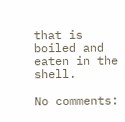that is boiled and eaten in the shell.

No comments: